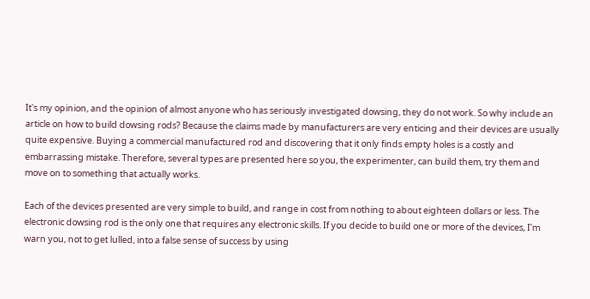It's my opinion, and the opinion of almost anyone who has seriously investigated dowsing, they do not work. So why include an article on how to build dowsing rods? Because the claims made by manufacturers are very enticing and their devices are usually quite expensive. Buying a commercial manufactured rod and discovering that it only finds empty holes is a costly and embarrassing mistake. Therefore, several types are presented here so you, the experimenter, can build them, try them and move on to something that actually works.

Each of the devices presented are very simple to build, and range in cost from nothing to about eighteen dollars or less. The electronic dowsing rod is the only one that requires any electronic skills. If you decide to build one or more of the devices, I'm warn you, not to get lulled, into a false sense of success by using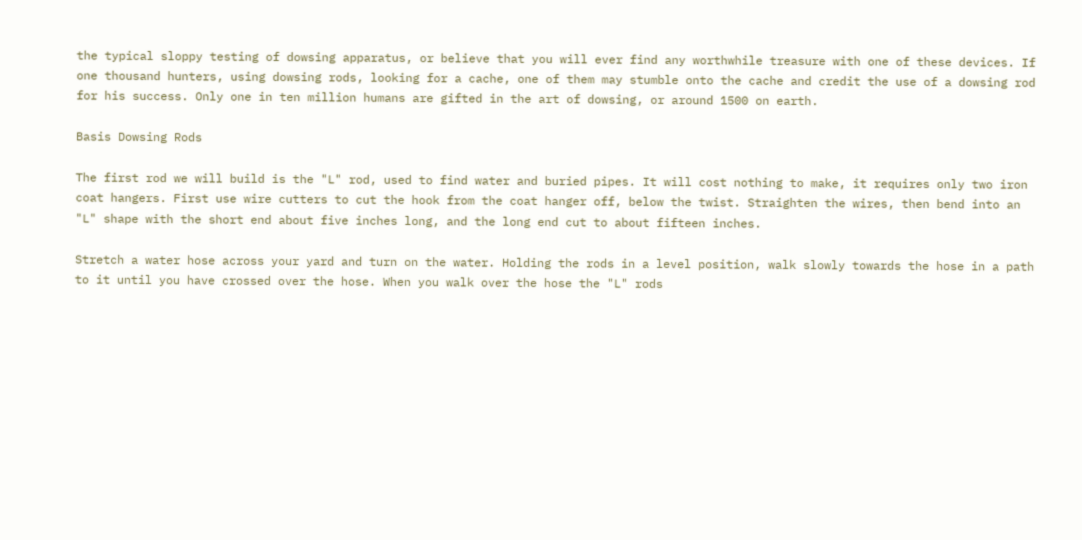the typical sloppy testing of dowsing apparatus, or believe that you will ever find any worthwhile treasure with one of these devices. If one thousand hunters, using dowsing rods, looking for a cache, one of them may stumble onto the cache and credit the use of a dowsing rod for his success. Only one in ten million humans are gifted in the art of dowsing, or around 1500 on earth.

Basis Dowsing Rods

The first rod we will build is the "L" rod, used to find water and buried pipes. It will cost nothing to make, it requires only two iron coat hangers. First use wire cutters to cut the hook from the coat hanger off, below the twist. Straighten the wires, then bend into an "L" shape with the short end about five inches long, and the long end cut to about fifteen inches.

Stretch a water hose across your yard and turn on the water. Holding the rods in a level position, walk slowly towards the hose in a path to it until you have crossed over the hose. When you walk over the hose the "L" rods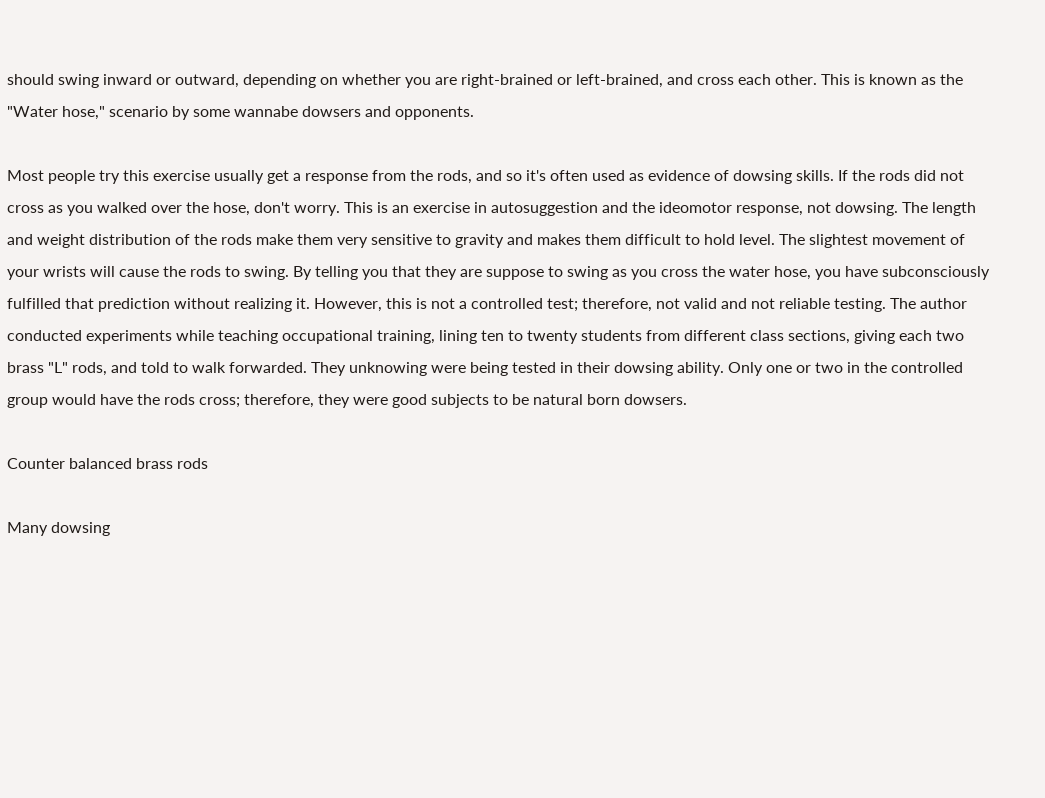should swing inward or outward, depending on whether you are right-brained or left-brained, and cross each other. This is known as the "Water hose," scenario by some wannabe dowsers and opponents.

Most people try this exercise usually get a response from the rods, and so it's often used as evidence of dowsing skills. If the rods did not cross as you walked over the hose, don't worry. This is an exercise in autosuggestion and the ideomotor response, not dowsing. The length and weight distribution of the rods make them very sensitive to gravity and makes them difficult to hold level. The slightest movement of your wrists will cause the rods to swing. By telling you that they are suppose to swing as you cross the water hose, you have subconsciously fulfilled that prediction without realizing it. However, this is not a controlled test; therefore, not valid and not reliable testing. The author conducted experiments while teaching occupational training, lining ten to twenty students from different class sections, giving each two brass "L" rods, and told to walk forwarded. They unknowing were being tested in their dowsing ability. Only one or two in the controlled group would have the rods cross; therefore, they were good subjects to be natural born dowsers.

Counter balanced brass rods

Many dowsing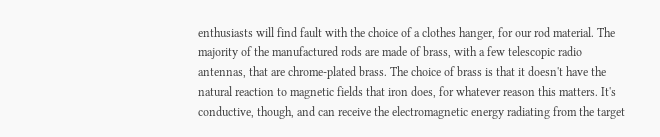enthusiasts will find fault with the choice of a clothes hanger, for our rod material. The majority of the manufactured rods are made of brass, with a few telescopic radio antennas, that are chrome-plated brass. The choice of brass is that it doesn't have the natural reaction to magnetic fields that iron does, for whatever reason this matters. It's conductive, though, and can receive the electromagnetic energy radiating from the target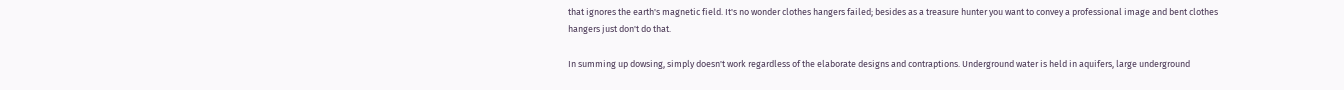that ignores the earth's magnetic field. It's no wonder clothes hangers failed; besides as a treasure hunter you want to convey a professional image and bent clothes hangers just don't do that.

In summing up dowsing, simply doesn't work regardless of the elaborate designs and contraptions. Underground water is held in aquifers, large underground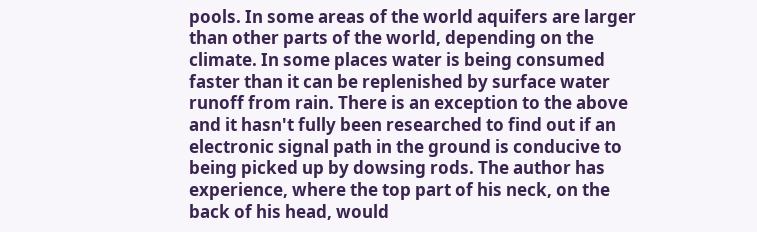pools. In some areas of the world aquifers are larger than other parts of the world, depending on the climate. In some places water is being consumed faster than it can be replenished by surface water runoff from rain. There is an exception to the above and it hasn't fully been researched to find out if an electronic signal path in the ground is conducive to being picked up by dowsing rods. The author has experience, where the top part of his neck, on the back of his head, would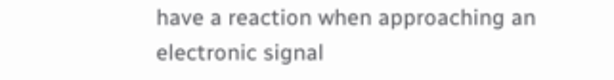have a reaction when approaching an electronic signal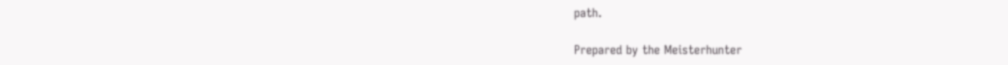path.

Prepared by the Meisterhunter